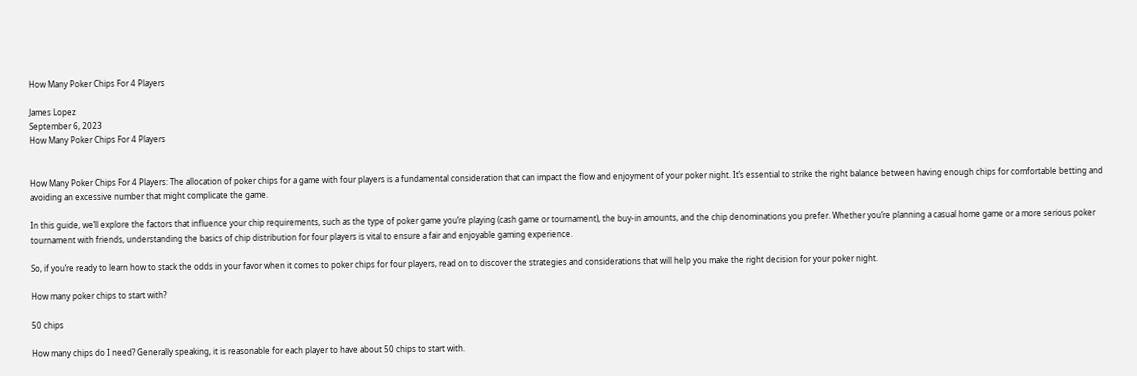How Many Poker Chips For 4 Players

James Lopez
September 6, 2023
How Many Poker Chips For 4 Players


How Many Poker Chips For 4 Players: The allocation of poker chips for a game with four players is a fundamental consideration that can impact the flow and enjoyment of your poker night. It’s essential to strike the right balance between having enough chips for comfortable betting and avoiding an excessive number that might complicate the game.

In this guide, we’ll explore the factors that influence your chip requirements, such as the type of poker game you’re playing (cash game or tournament), the buy-in amounts, and the chip denominations you prefer. Whether you’re planning a casual home game or a more serious poker tournament with friends, understanding the basics of chip distribution for four players is vital to ensure a fair and enjoyable gaming experience.

So, if you’re ready to learn how to stack the odds in your favor when it comes to poker chips for four players, read on to discover the strategies and considerations that will help you make the right decision for your poker night.

How many poker chips to start with?

50 chips

How many chips do I need? Generally speaking, it is reasonable for each player to have about 50 chips to start with.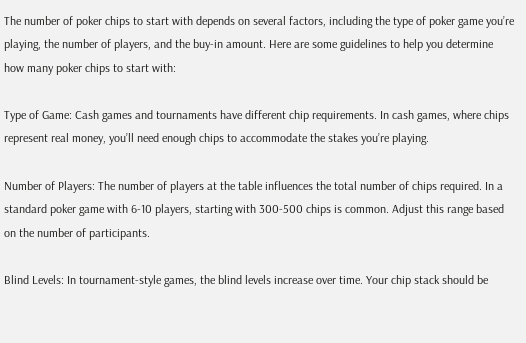The number of poker chips to start with depends on several factors, including the type of poker game you’re playing, the number of players, and the buy-in amount. Here are some guidelines to help you determine how many poker chips to start with:

Type of Game: Cash games and tournaments have different chip requirements. In cash games, where chips represent real money, you’ll need enough chips to accommodate the stakes you’re playing.

Number of Players: The number of players at the table influences the total number of chips required. In a standard poker game with 6-10 players, starting with 300-500 chips is common. Adjust this range based on the number of participants.

Blind Levels: In tournament-style games, the blind levels increase over time. Your chip stack should be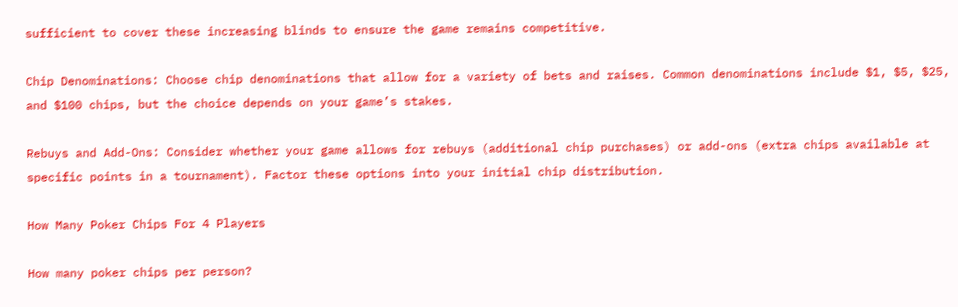sufficient to cover these increasing blinds to ensure the game remains competitive.

Chip Denominations: Choose chip denominations that allow for a variety of bets and raises. Common denominations include $1, $5, $25, and $100 chips, but the choice depends on your game’s stakes.

Rebuys and Add-Ons: Consider whether your game allows for rebuys (additional chip purchases) or add-ons (extra chips available at specific points in a tournament). Factor these options into your initial chip distribution.

How Many Poker Chips For 4 Players

How many poker chips per person?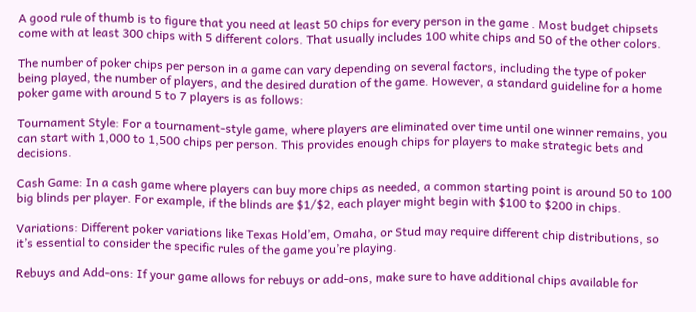A good rule of thumb is to figure that you need at least 50 chips for every person in the game . Most budget chipsets come with at least 300 chips with 5 different colors. That usually includes 100 white chips and 50 of the other colors.

The number of poker chips per person in a game can vary depending on several factors, including the type of poker being played, the number of players, and the desired duration of the game. However, a standard guideline for a home poker game with around 5 to 7 players is as follows:

Tournament Style: For a tournament-style game, where players are eliminated over time until one winner remains, you can start with 1,000 to 1,500 chips per person. This provides enough chips for players to make strategic bets and decisions.

Cash Game: In a cash game where players can buy more chips as needed, a common starting point is around 50 to 100 big blinds per player. For example, if the blinds are $1/$2, each player might begin with $100 to $200 in chips.

Variations: Different poker variations like Texas Hold’em, Omaha, or Stud may require different chip distributions, so it’s essential to consider the specific rules of the game you’re playing.

Rebuys and Add-ons: If your game allows for rebuys or add-ons, make sure to have additional chips available for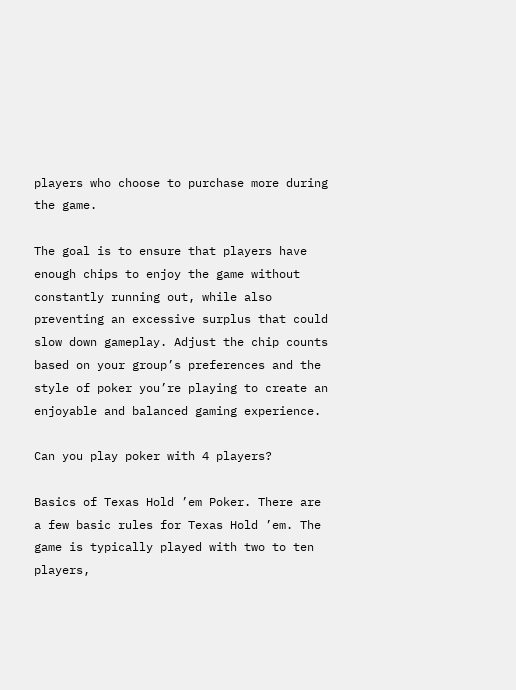players who choose to purchase more during the game.

The goal is to ensure that players have enough chips to enjoy the game without constantly running out, while also preventing an excessive surplus that could slow down gameplay. Adjust the chip counts based on your group’s preferences and the style of poker you’re playing to create an enjoyable and balanced gaming experience.

Can you play poker with 4 players?

Basics of Texas Hold ’em Poker. There are a few basic rules for Texas Hold ’em. The game is typically played with two to ten players,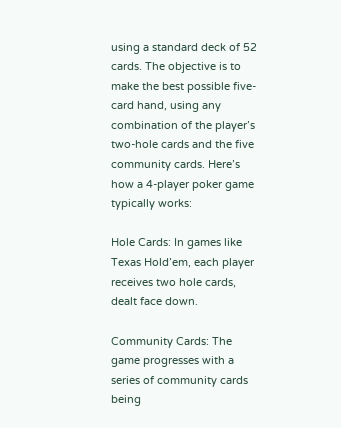using a standard deck of 52 cards. The objective is to make the best possible five-card hand, using any combination of the player’s two-hole cards and the five community cards. Here’s how a 4-player poker game typically works:

Hole Cards: In games like Texas Hold’em, each player receives two hole cards, dealt face down.

Community Cards: The game progresses with a series of community cards being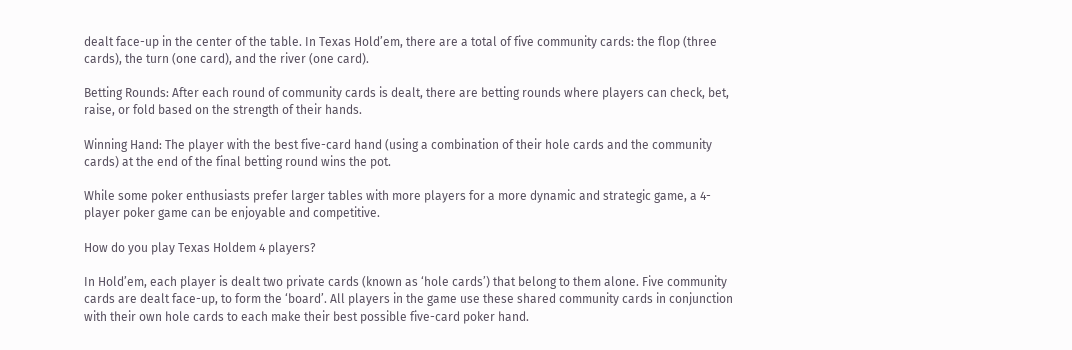dealt face-up in the center of the table. In Texas Hold’em, there are a total of five community cards: the flop (three cards), the turn (one card), and the river (one card).

Betting Rounds: After each round of community cards is dealt, there are betting rounds where players can check, bet, raise, or fold based on the strength of their hands.

Winning Hand: The player with the best five-card hand (using a combination of their hole cards and the community cards) at the end of the final betting round wins the pot.

While some poker enthusiasts prefer larger tables with more players for a more dynamic and strategic game, a 4-player poker game can be enjoyable and competitive.

How do you play Texas Holdem 4 players?

In Hold’em, each player is dealt two private cards (known as ‘hole cards’) that belong to them alone. Five community cards are dealt face-up, to form the ‘board’. All players in the game use these shared community cards in conjunction with their own hole cards to each make their best possible five-card poker hand.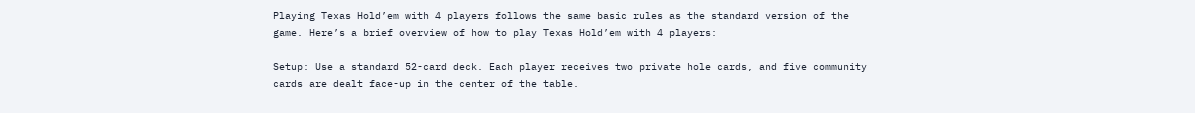Playing Texas Hold’em with 4 players follows the same basic rules as the standard version of the game. Here’s a brief overview of how to play Texas Hold’em with 4 players:

Setup: Use a standard 52-card deck. Each player receives two private hole cards, and five community cards are dealt face-up in the center of the table.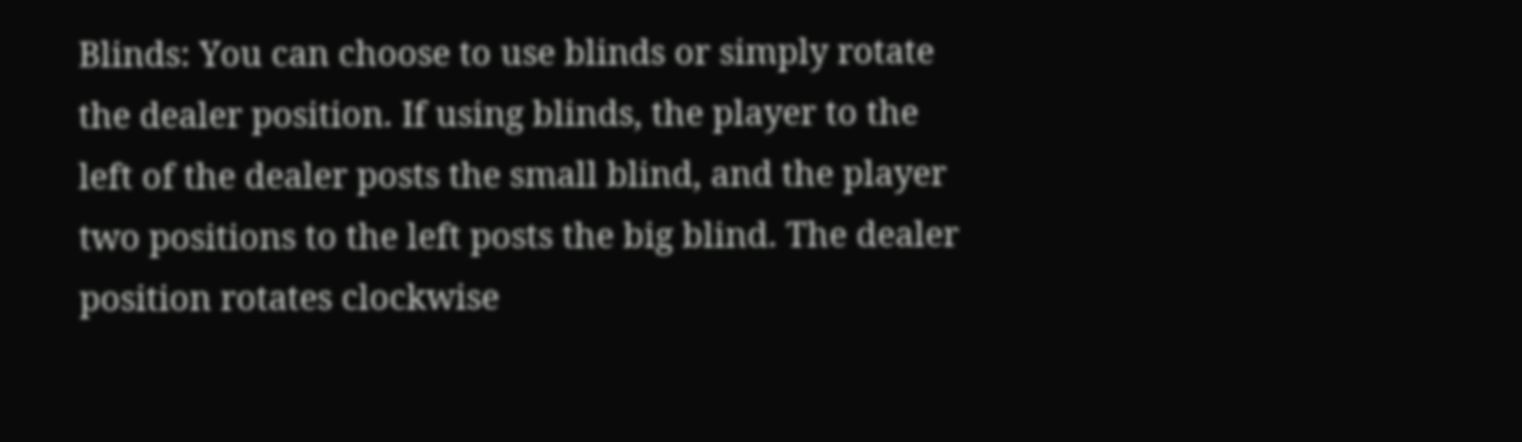Blinds: You can choose to use blinds or simply rotate the dealer position. If using blinds, the player to the left of the dealer posts the small blind, and the player two positions to the left posts the big blind. The dealer position rotates clockwise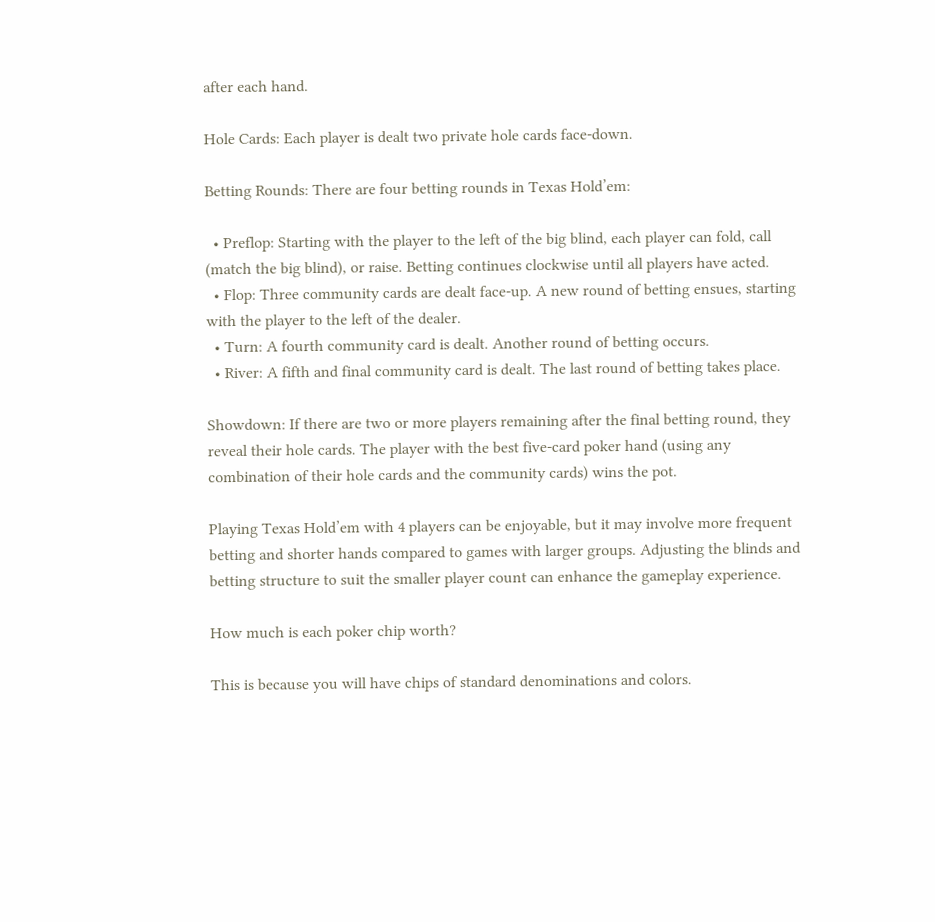after each hand.

Hole Cards: Each player is dealt two private hole cards face-down.

Betting Rounds: There are four betting rounds in Texas Hold’em:

  • Preflop: Starting with the player to the left of the big blind, each player can fold, call (match the big blind), or raise. Betting continues clockwise until all players have acted.
  • Flop: Three community cards are dealt face-up. A new round of betting ensues, starting with the player to the left of the dealer.
  • Turn: A fourth community card is dealt. Another round of betting occurs.
  • River: A fifth and final community card is dealt. The last round of betting takes place.

Showdown: If there are two or more players remaining after the final betting round, they reveal their hole cards. The player with the best five-card poker hand (using any combination of their hole cards and the community cards) wins the pot.

Playing Texas Hold’em with 4 players can be enjoyable, but it may involve more frequent betting and shorter hands compared to games with larger groups. Adjusting the blinds and betting structure to suit the smaller player count can enhance the gameplay experience.

How much is each poker chip worth?

This is because you will have chips of standard denominations and colors.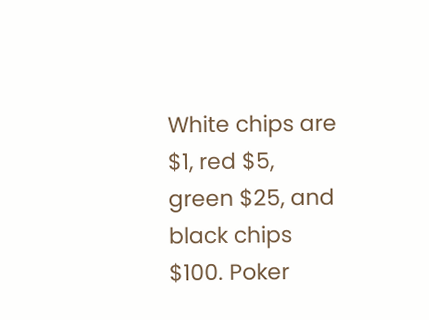White chips are $1, red $5, green $25, and black chips $100. Poker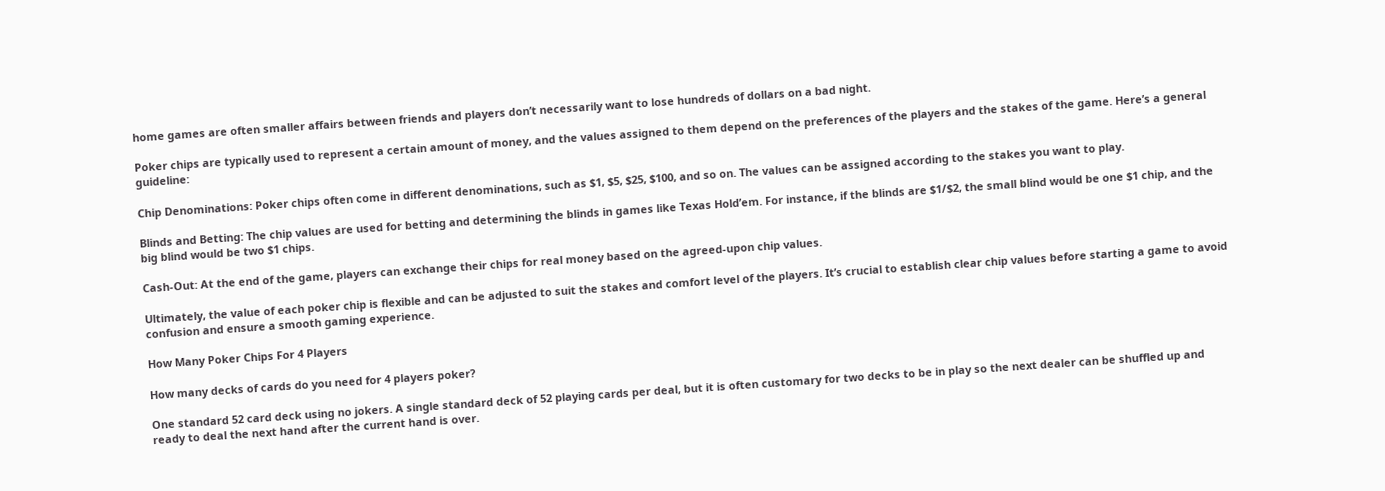home games are often smaller affairs between friends and players don’t necessarily want to lose hundreds of dollars on a bad night.

Poker chips are typically used to represent a certain amount of money, and the values assigned to them depend on the preferences of the players and the stakes of the game. Here’s a general guideline:

Chip Denominations: Poker chips often come in different denominations, such as $1, $5, $25, $100, and so on. The values can be assigned according to the stakes you want to play.

Blinds and Betting: The chip values are used for betting and determining the blinds in games like Texas Hold’em. For instance, if the blinds are $1/$2, the small blind would be one $1 chip, and the big blind would be two $1 chips.

Cash-Out: At the end of the game, players can exchange their chips for real money based on the agreed-upon chip values.

Ultimately, the value of each poker chip is flexible and can be adjusted to suit the stakes and comfort level of the players. It’s crucial to establish clear chip values before starting a game to avoid confusion and ensure a smooth gaming experience.

How Many Poker Chips For 4 Players

How many decks of cards do you need for 4 players poker?

One standard 52 card deck using no jokers. A single standard deck of 52 playing cards per deal, but it is often customary for two decks to be in play so the next dealer can be shuffled up and ready to deal the next hand after the current hand is over.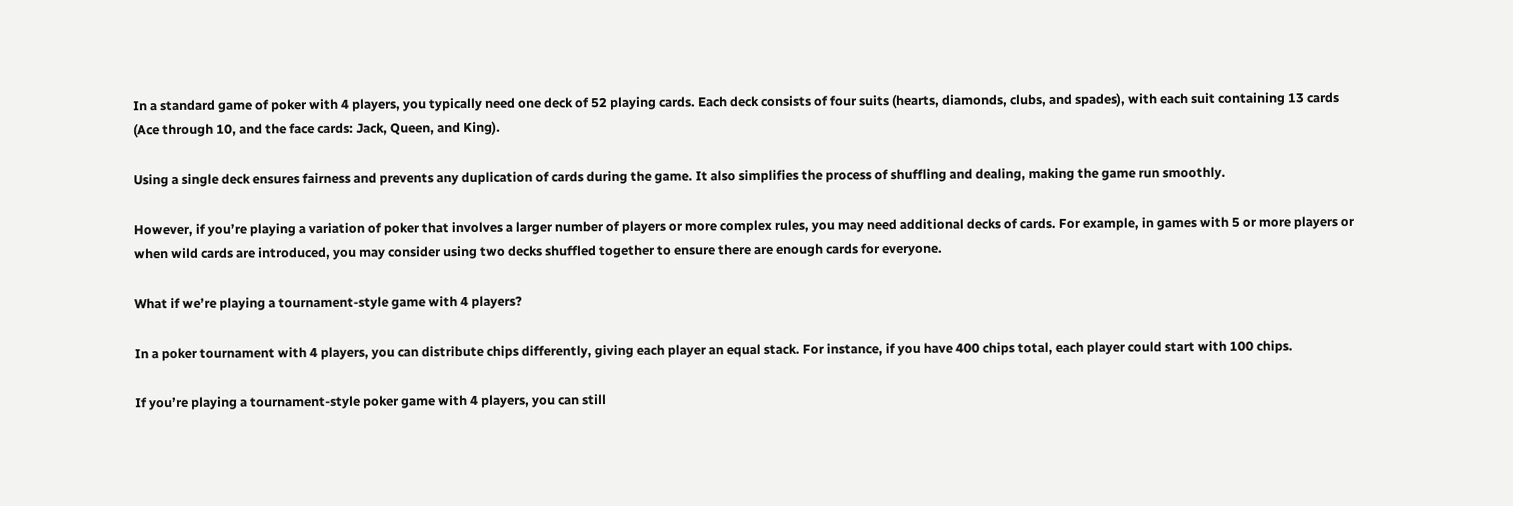In a standard game of poker with 4 players, you typically need one deck of 52 playing cards. Each deck consists of four suits (hearts, diamonds, clubs, and spades), with each suit containing 13 cards (Ace through 10, and the face cards: Jack, Queen, and King).

Using a single deck ensures fairness and prevents any duplication of cards during the game. It also simplifies the process of shuffling and dealing, making the game run smoothly.

However, if you’re playing a variation of poker that involves a larger number of players or more complex rules, you may need additional decks of cards. For example, in games with 5 or more players or when wild cards are introduced, you may consider using two decks shuffled together to ensure there are enough cards for everyone.

What if we’re playing a tournament-style game with 4 players?

In a poker tournament with 4 players, you can distribute chips differently, giving each player an equal stack. For instance, if you have 400 chips total, each player could start with 100 chips.

If you’re playing a tournament-style poker game with 4 players, you can still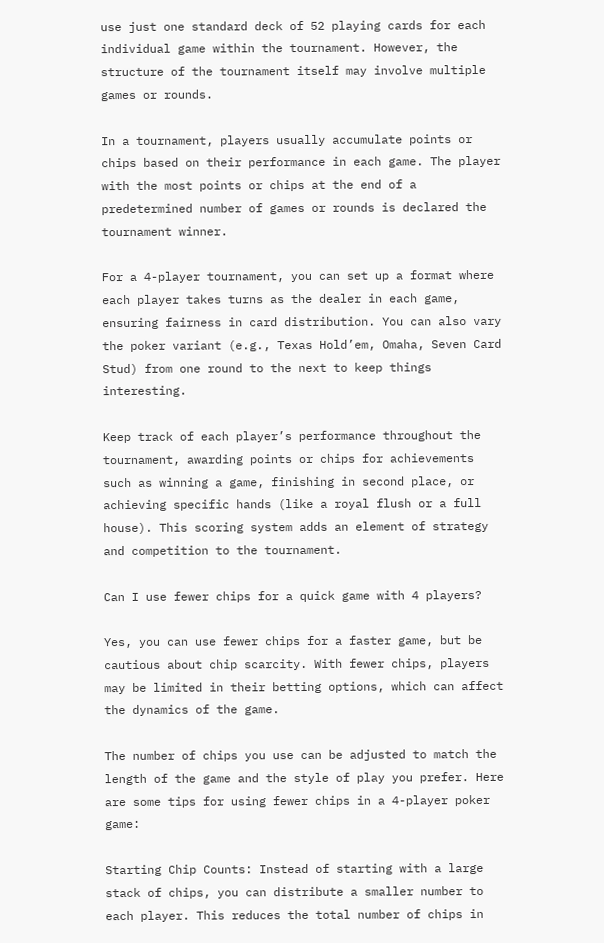use just one standard deck of 52 playing cards for each individual game within the tournament. However, the structure of the tournament itself may involve multiple games or rounds.

In a tournament, players usually accumulate points or chips based on their performance in each game. The player with the most points or chips at the end of a predetermined number of games or rounds is declared the tournament winner.

For a 4-player tournament, you can set up a format where each player takes turns as the dealer in each game, ensuring fairness in card distribution. You can also vary the poker variant (e.g., Texas Hold’em, Omaha, Seven Card Stud) from one round to the next to keep things interesting.

Keep track of each player’s performance throughout the tournament, awarding points or chips for achievements such as winning a game, finishing in second place, or achieving specific hands (like a royal flush or a full house). This scoring system adds an element of strategy and competition to the tournament.

Can I use fewer chips for a quick game with 4 players?

Yes, you can use fewer chips for a faster game, but be cautious about chip scarcity. With fewer chips, players may be limited in their betting options, which can affect the dynamics of the game.

The number of chips you use can be adjusted to match the length of the game and the style of play you prefer. Here are some tips for using fewer chips in a 4-player poker game:

Starting Chip Counts: Instead of starting with a large stack of chips, you can distribute a smaller number to each player. This reduces the total number of chips in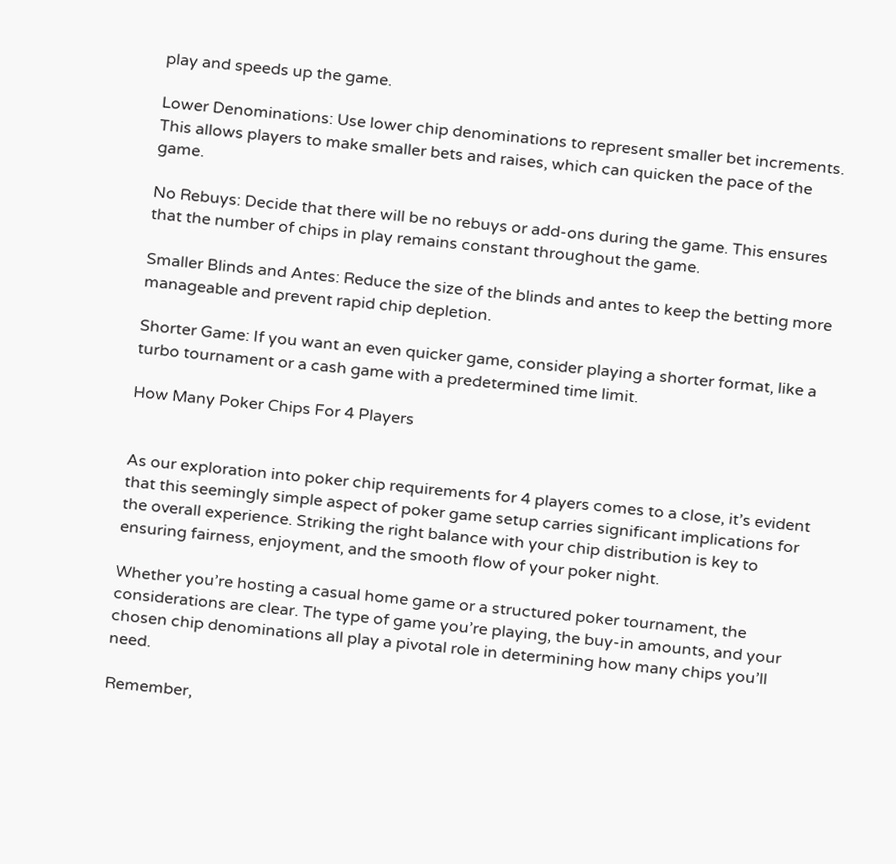play and speeds up the game.

Lower Denominations: Use lower chip denominations to represent smaller bet increments. This allows players to make smaller bets and raises, which can quicken the pace of the game.

No Rebuys: Decide that there will be no rebuys or add-ons during the game. This ensures that the number of chips in play remains constant throughout the game.

Smaller Blinds and Antes: Reduce the size of the blinds and antes to keep the betting more manageable and prevent rapid chip depletion.

Shorter Game: If you want an even quicker game, consider playing a shorter format, like a turbo tournament or a cash game with a predetermined time limit.

How Many Poker Chips For 4 Players


As our exploration into poker chip requirements for 4 players comes to a close, it’s evident that this seemingly simple aspect of poker game setup carries significant implications for the overall experience. Striking the right balance with your chip distribution is key to ensuring fairness, enjoyment, and the smooth flow of your poker night.

Whether you’re hosting a casual home game or a structured poker tournament, the considerations are clear. The type of game you’re playing, the buy-in amounts, and your chosen chip denominations all play a pivotal role in determining how many chips you’ll need.

Remember,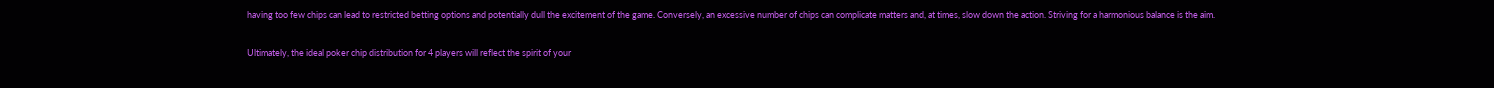having too few chips can lead to restricted betting options and potentially dull the excitement of the game. Conversely, an excessive number of chips can complicate matters and, at times, slow down the action. Striving for a harmonious balance is the aim.

Ultimately, the ideal poker chip distribution for 4 players will reflect the spirit of your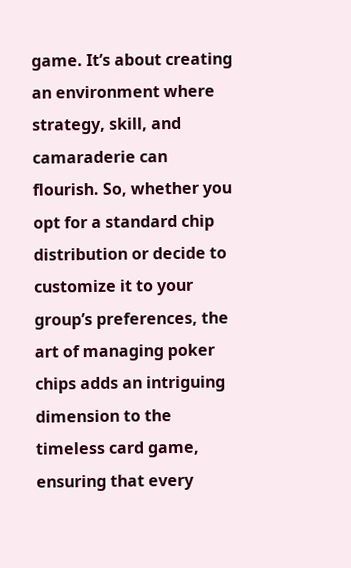game. It’s about creating an environment where strategy, skill, and camaraderie can flourish. So, whether you opt for a standard chip distribution or decide to customize it to your group’s preferences, the art of managing poker chips adds an intriguing dimension to the timeless card game, ensuring that every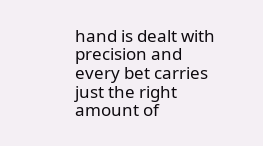hand is dealt with precision and every bet carries just the right amount of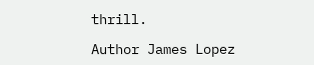thrill.

Author James Lopez